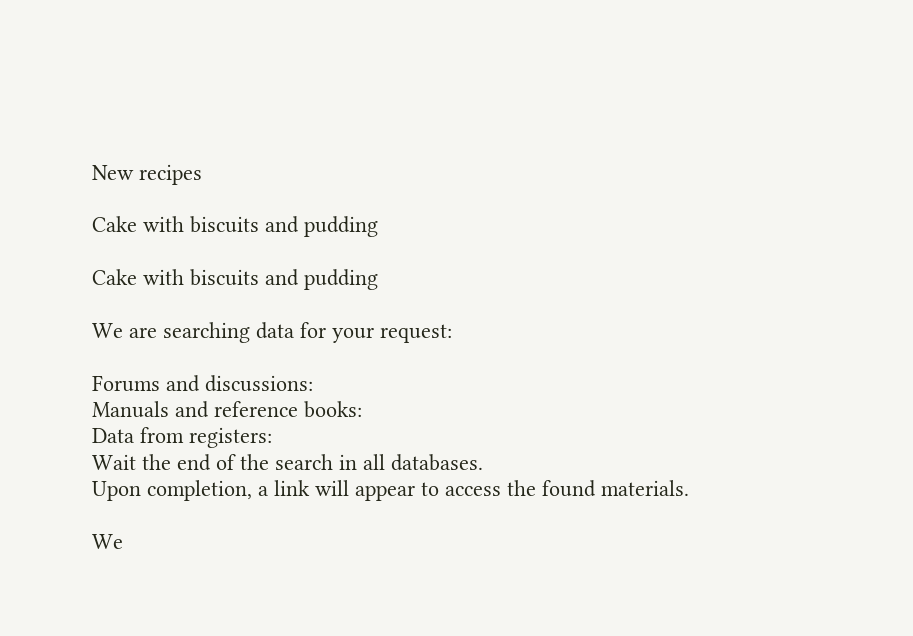New recipes

Cake with biscuits and pudding

Cake with biscuits and pudding

We are searching data for your request:

Forums and discussions:
Manuals and reference books:
Data from registers:
Wait the end of the search in all databases.
Upon completion, a link will appear to access the found materials.

We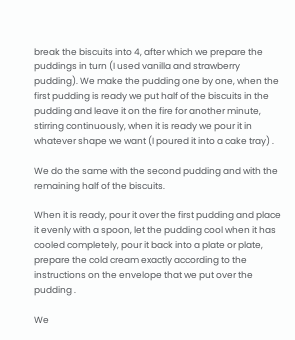break the biscuits into 4, after which we prepare the puddings in turn (I used vanilla and strawberry pudding). We make the pudding one by one, when the first pudding is ready we put half of the biscuits in the pudding and leave it on the fire for another minute, stirring continuously, when it is ready we pour it in whatever shape we want (I poured it into a cake tray) .

We do the same with the second pudding and with the remaining half of the biscuits.

When it is ready, pour it over the first pudding and place it evenly with a spoon, let the pudding cool when it has cooled completely, pour it back into a plate or plate, prepare the cold cream exactly according to the instructions on the envelope that we put over the pudding .

We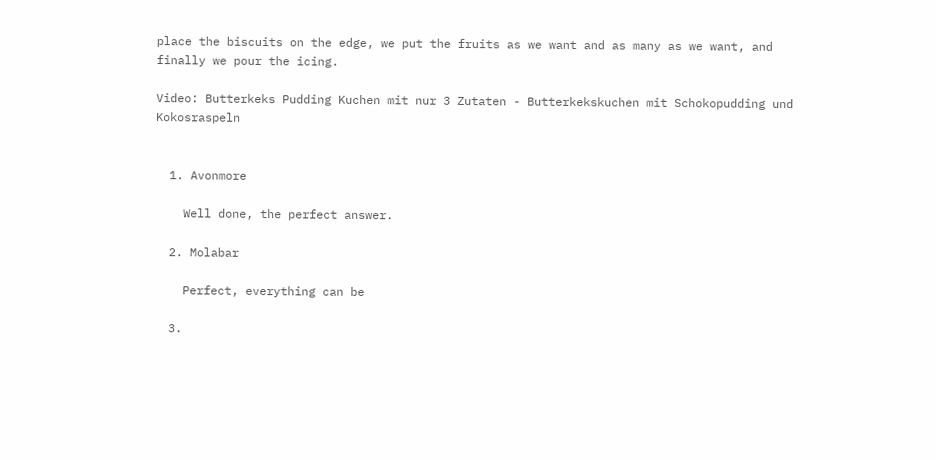place the biscuits on the edge, we put the fruits as we want and as many as we want, and finally we pour the icing.

Video: Butterkeks Pudding Kuchen mit nur 3 Zutaten - Butterkekskuchen mit Schokopudding und Kokosraspeln


  1. Avonmore

    Well done, the perfect answer.

  2. Molabar

    Perfect, everything can be

  3.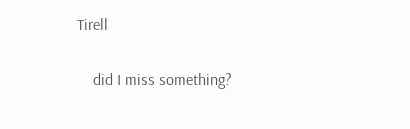Tirell

    did I miss something?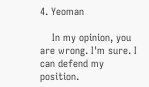4. Yeoman

    In my opinion, you are wrong. I'm sure. I can defend my position.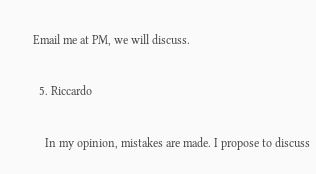Email me at PM, we will discuss.

  5. Riccardo

    In my opinion, mistakes are made. I propose to discuss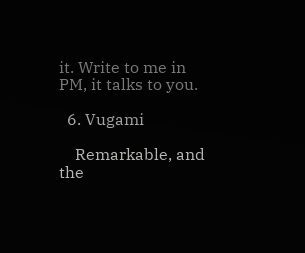it. Write to me in PM, it talks to you.

  6. Vugami

    Remarkable, and the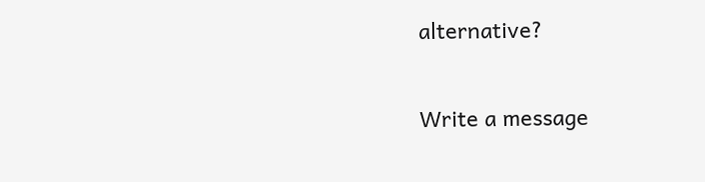alternative?

Write a message